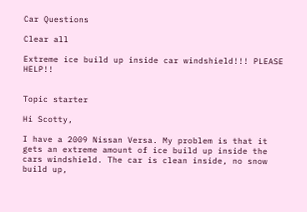Car Questions

Clear all

Extreme ice build up inside car windshield!!! PLEASE HELP!!


Topic starter

Hi Scotty,

I have a 2009 Nissan Versa. My problem is that it gets an extreme amount of ice build up inside the cars windshield. The car is clean inside, no snow build up,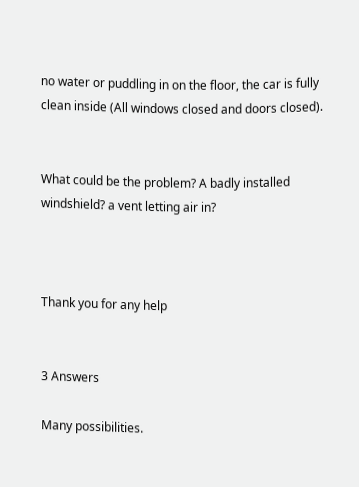no water or puddling in on the floor, the car is fully clean inside (All windows closed and doors closed).


What could be the problem? A badly installed windshield? a vent letting air in?



Thank you for any help


3 Answers

Many possibilities.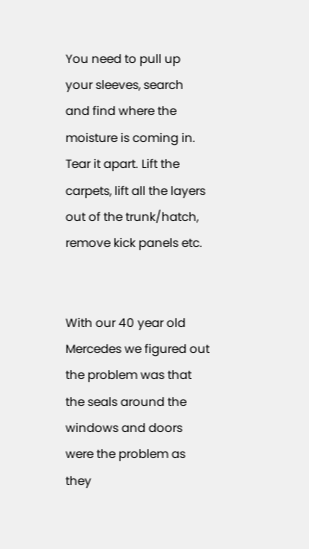You need to pull up your sleeves, search and find where the moisture is coming in. Tear it apart. Lift the carpets, lift all the layers out of the trunk/hatch, remove kick panels etc.


With our 40 year old Mercedes we figured out the problem was that the seals around the windows and doors were the problem as they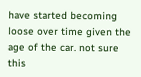have started becoming loose over time given the age of the car. not sure this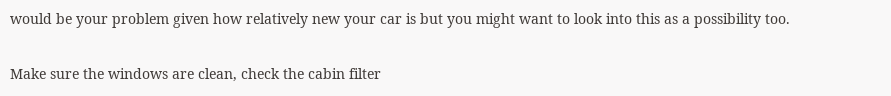would be your problem given how relatively new your car is but you might want to look into this as a possibility too.


Make sure the windows are clean, check the cabin filter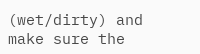(wet/dirty) and make sure the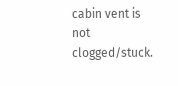cabin vent is not clogged/stuck.